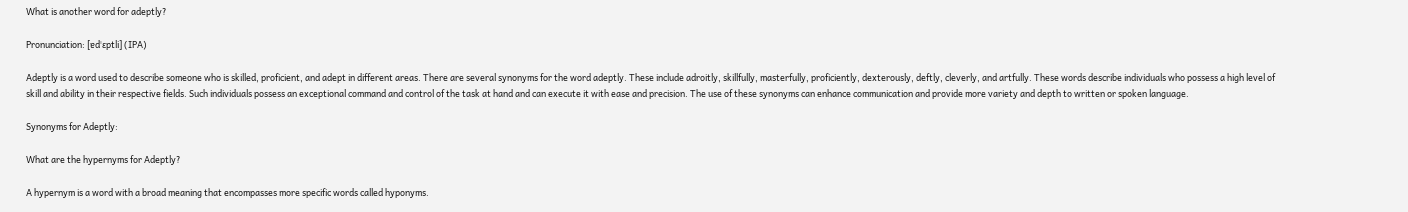What is another word for adeptly?

Pronunciation: [ɐdˈɛptli] (IPA)

Adeptly is a word used to describe someone who is skilled, proficient, and adept in different areas. There are several synonyms for the word adeptly. These include adroitly, skillfully, masterfully, proficiently, dexterously, deftly, cleverly, and artfully. These words describe individuals who possess a high level of skill and ability in their respective fields. Such individuals possess an exceptional command and control of the task at hand and can execute it with ease and precision. The use of these synonyms can enhance communication and provide more variety and depth to written or spoken language.

Synonyms for Adeptly:

What are the hypernyms for Adeptly?

A hypernym is a word with a broad meaning that encompasses more specific words called hyponyms.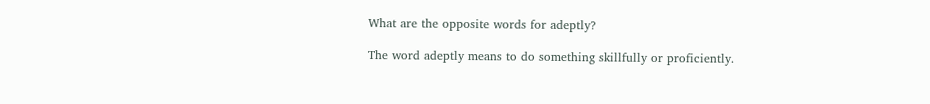What are the opposite words for adeptly?

The word adeptly means to do something skillfully or proficiently.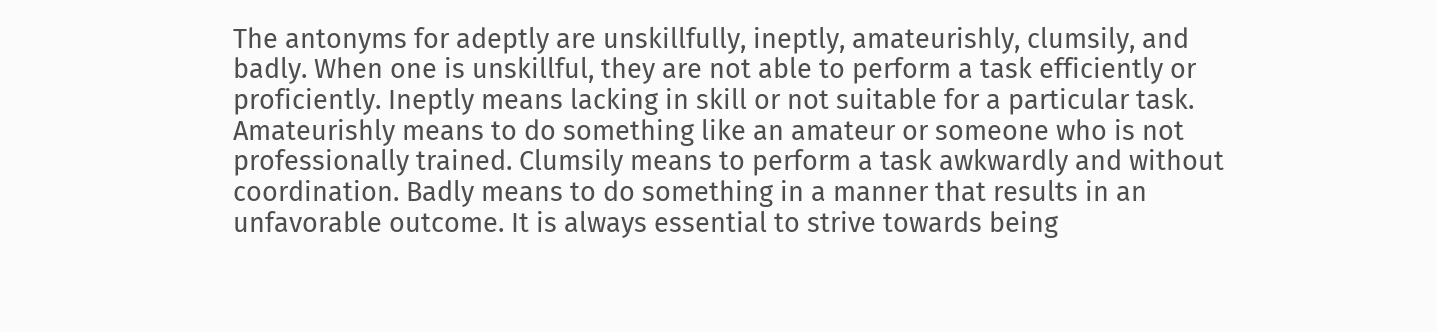The antonyms for adeptly are unskillfully, ineptly, amateurishly, clumsily, and badly. When one is unskillful, they are not able to perform a task efficiently or proficiently. Ineptly means lacking in skill or not suitable for a particular task. Amateurishly means to do something like an amateur or someone who is not professionally trained. Clumsily means to perform a task awkwardly and without coordination. Badly means to do something in a manner that results in an unfavorable outcome. It is always essential to strive towards being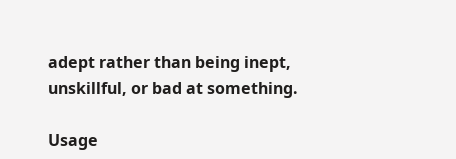adept rather than being inept, unskillful, or bad at something.

Usage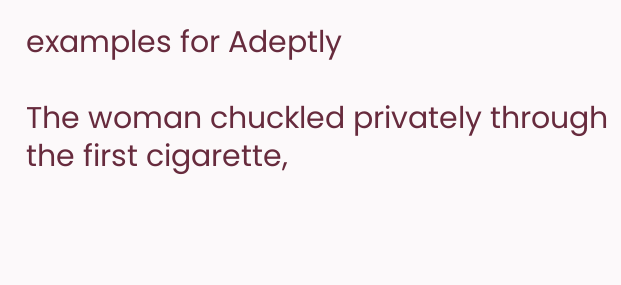examples for Adeptly

The woman chuckled privately through the first cigarette,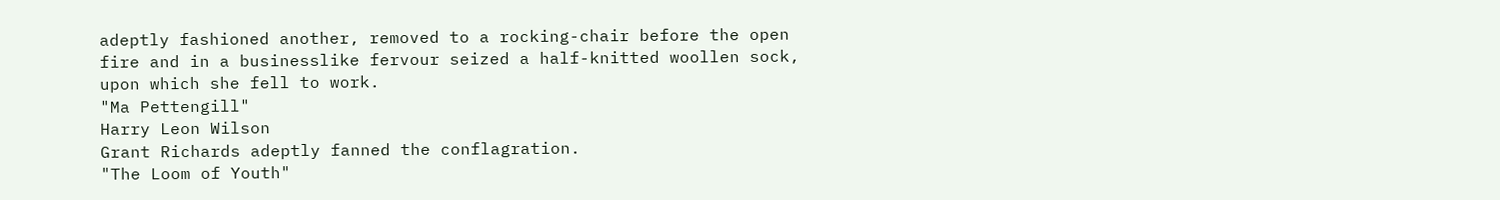adeptly fashioned another, removed to a rocking-chair before the open fire and in a businesslike fervour seized a half-knitted woollen sock, upon which she fell to work.
"Ma Pettengill"
Harry Leon Wilson
Grant Richards adeptly fanned the conflagration.
"The Loom of Youth"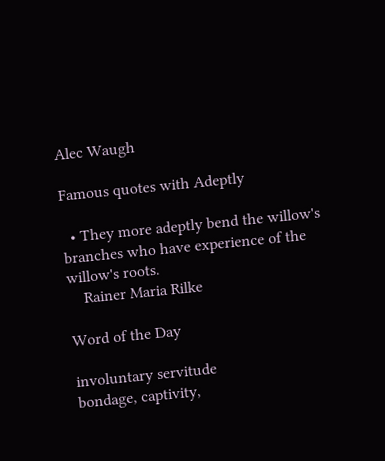Alec Waugh

Famous quotes with Adeptly

  • They more adeptly bend the willow's branches who have experience of the willow's roots.
    Rainer Maria Rilke

Word of the Day

involuntary servitude
bondage, captivity,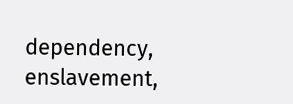dependency, enslavement,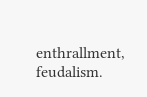enthrallment, feudalism.